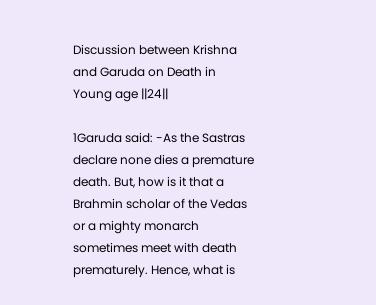Discussion between Krishna and Garuda on Death in Young age ||24||

1Garuda said: -As the Sastras declare none dies a premature death. But, how is it that a Brahmin scholar of the Vedas or a mighty monarch sometimes meet with death prematurely. Hence, what is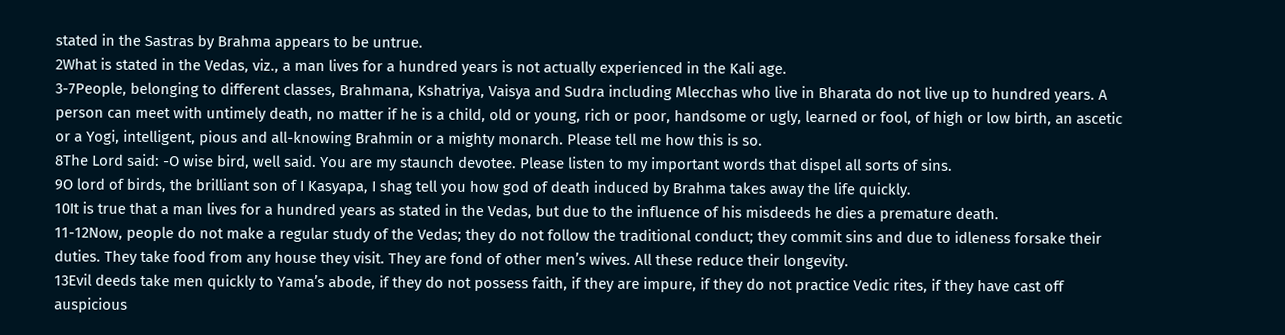stated in the Sastras by Brahma appears to be untrue.
2What is stated in the Vedas, viz., a man lives for a hundred years is not actually experienced in the Kali age.
3-7People, belonging to different classes, Brahmana, Kshatriya, Vaisya and Sudra including Mlecchas who live in Bharata do not live up to hundred years. A person can meet with untimely death, no matter if he is a child, old or young, rich or poor, handsome or ugly, learned or fool, of high or low birth, an ascetic or a Yogi, intelligent, pious and all-knowing Brahmin or a mighty monarch. Please tell me how this is so.
8The Lord said: -O wise bird, well said. You are my staunch devotee. Please listen to my important words that dispel all sorts of sins.
9O lord of birds, the brilliant son of I Kasyapa, I shag tell you how god of death induced by Brahma takes away the life quickly.
10It is true that a man lives for a hundred years as stated in the Vedas, but due to the influence of his misdeeds he dies a premature death.
11-12Now, people do not make a regular study of the Vedas; they do not follow the traditional conduct; they commit sins and due to idleness forsake their duties. They take food from any house they visit. They are fond of other men’s wives. All these reduce their longevity.
13Evil deeds take men quickly to Yama’s abode, if they do not possess faith, if they are impure, if they do not practice Vedic rites, if they have cast off auspicious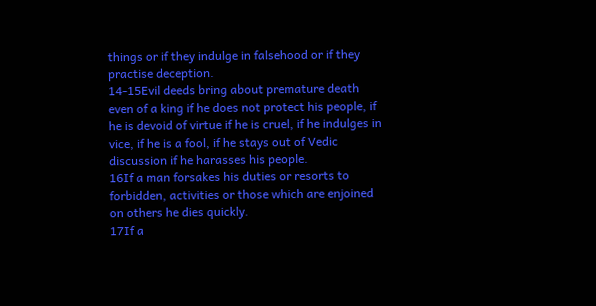things or if they indulge in falsehood or if they practise deception.
14-15Evil deeds bring about premature death even of a king if he does not protect his people, if he is devoid of virtue if he is cruel, if he indulges in vice, if he is a fool, if he stays out of Vedic discussion if he harasses his people.
16If a man forsakes his duties or resorts to forbidden, activities or those which are enjoined on others he dies quickly.
17If a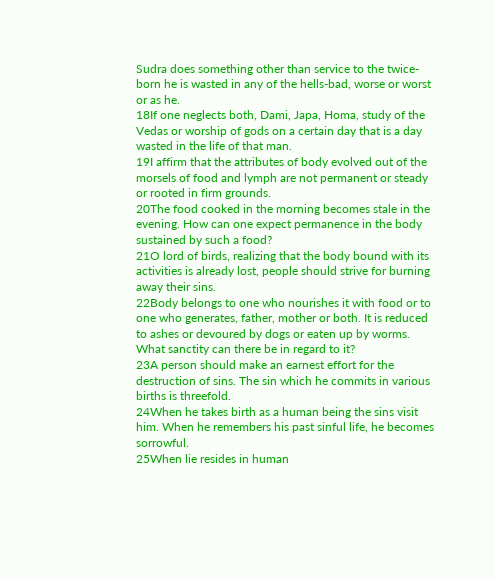Sudra does something other than service to the twice-born he is wasted in any of the hells-bad, worse or worst or as he.
18If one neglects both, Dami, Japa, Homa, study of the Vedas or worship of gods on a certain day that is a day wasted in the life of that man.
19I affirm that the attributes of body evolved out of the morsels of food and lymph are not permanent or steady or rooted in firm grounds.
20The food cooked in the morning becomes stale in the evening. How can one expect permanence in the body sustained by such a food?
21O lord of birds, realizing that the body bound with its activities is already lost, people should strive for burning away their sins.
22Body belongs to one who nourishes it with food or to one who generates, father, mother or both. It is reduced to ashes or devoured by dogs or eaten up by worms. What sanctity can there be in regard to it?
23A person should make an earnest effort for the destruction of sins. The sin which he commits in various births is threefold.
24When he takes birth as a human being the sins visit him. When he remembers his past sinful life, he becomes sorrowful.
25When lie resides in human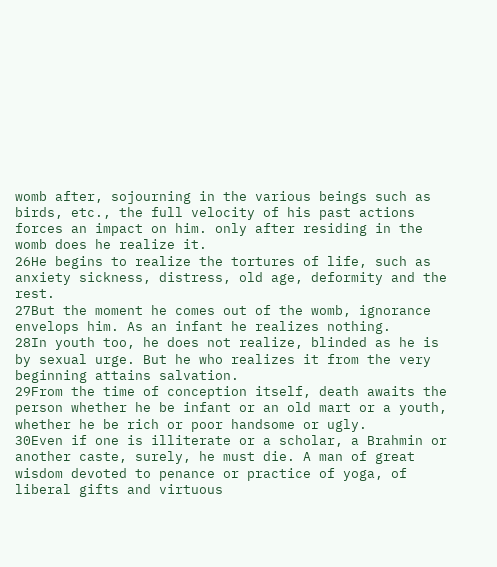womb after, sojourning in the various beings such as birds, etc., the full velocity of his past actions forces an impact on him. only after residing in the womb does he realize it.
26He begins to realize the tortures of life, such as anxiety sickness, distress, old age, deformity and the rest.
27But the moment he comes out of the womb, ignorance envelops him. As an infant he realizes nothing.
28In youth too, he does not realize, blinded as he is by sexual urge. But he who realizes it from the very beginning attains salvation.
29From the time of conception itself, death awaits the person whether he be infant or an old mart or a youth, whether he be rich or poor handsome or ugly.
30Even if one is illiterate or a scholar, a Brahmin or another caste, surely, he must die. A man of great wisdom devoted to penance or practice of yoga, of liberal gifts and virtuous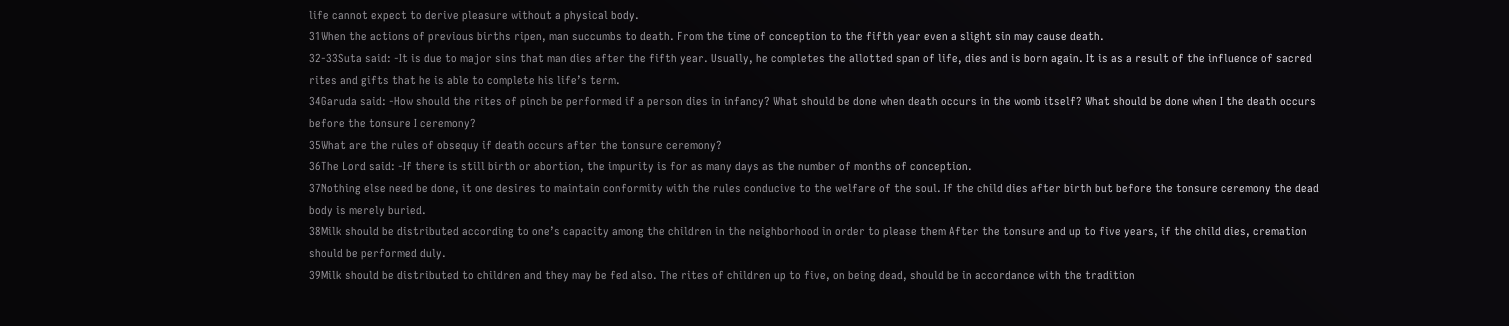life cannot expect to derive pleasure without a physical body.
31When the actions of previous births ripen, man succumbs to death. From the time of conception to the fifth year even a slight sin may cause death.
32-33Suta said: -It is due to major sins that man dies after the fifth year. Usually, he completes the allotted span of life, dies and is born again. It is as a result of the influence of sacred rites and gifts that he is able to complete his life’s term.
34Garuda said: -How should the rites of pinch be performed if a person dies in infancy? What should be done when death occurs in the womb itself? What should be done when I the death occurs before the tonsure I ceremony?
35What are the rules of obsequy if death occurs after the tonsure ceremony?
36The Lord said: -If there is still birth or abortion, the impurity is for as many days as the number of months of conception.
37Nothing else need be done, it one desires to maintain conformity with the rules conducive to the welfare of the soul. If the child dies after birth but before the tonsure ceremony the dead body is merely buried.
38Milk should be distributed according to one’s capacity among the children in the neighborhood in order to please them After the tonsure and up to five years, if the child dies, cremation should be performed duly.
39Milk should be distributed to children and they may be fed also. The rites of children up to five, on being dead, should be in accordance with the tradition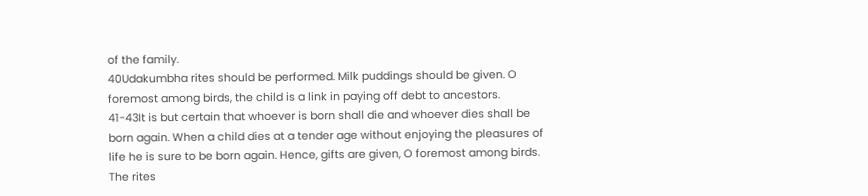of the family.
40Udakumbha rites should be performed. Milk puddings should be given. O foremost among birds, the child is a link in paying off debt to ancestors.
41-43It is but certain that whoever is born shall die and whoever dies shall be born again. When a child dies at a tender age without enjoying the pleasures of life he is sure to be born again. Hence, gifts are given, O foremost among birds. The rites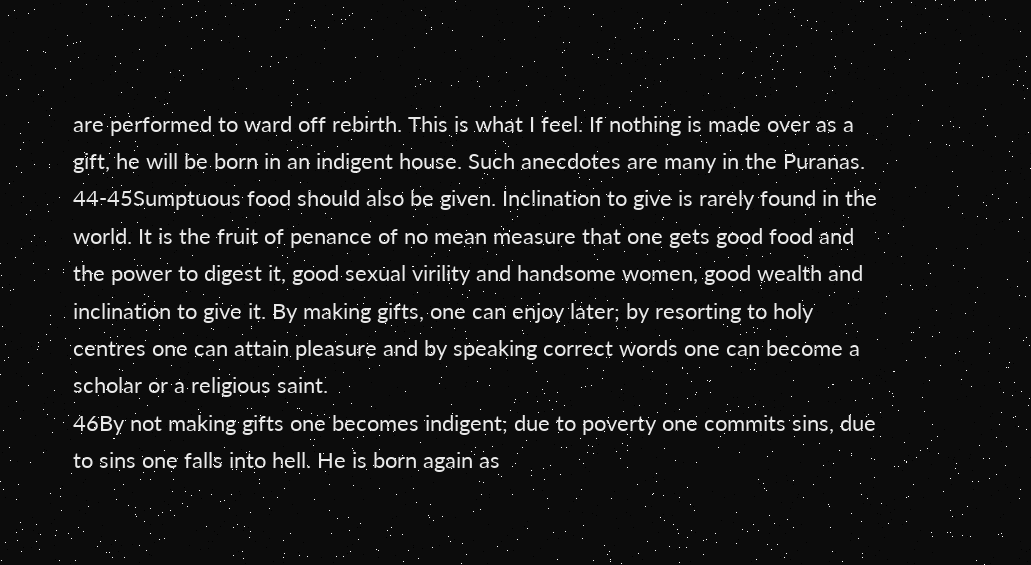are performed to ward off rebirth. This is what I feel. If nothing is made over as a gift, he will be born in an indigent house. Such anecdotes are many in the Puranas.
44-45Sumptuous food should also be given. Inclination to give is rarely found in the world. It is the fruit of penance of no mean measure that one gets good food and the power to digest it, good sexual virility and handsome women, good wealth and inclination to give it. By making gifts, one can enjoy later; by resorting to holy centres one can attain pleasure and by speaking correct words one can become a scholar or a religious saint.
46By not making gifts one becomes indigent; due to poverty one commits sins, due to sins one falls into hell. He is born again as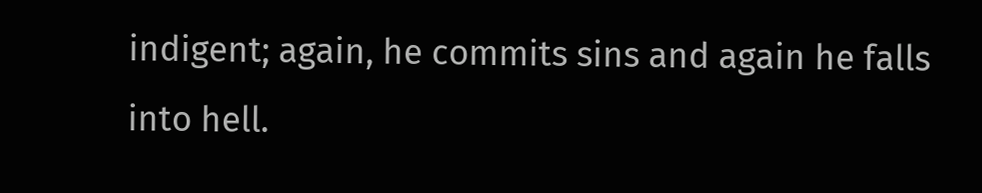indigent; again, he commits sins and again he falls into hell.